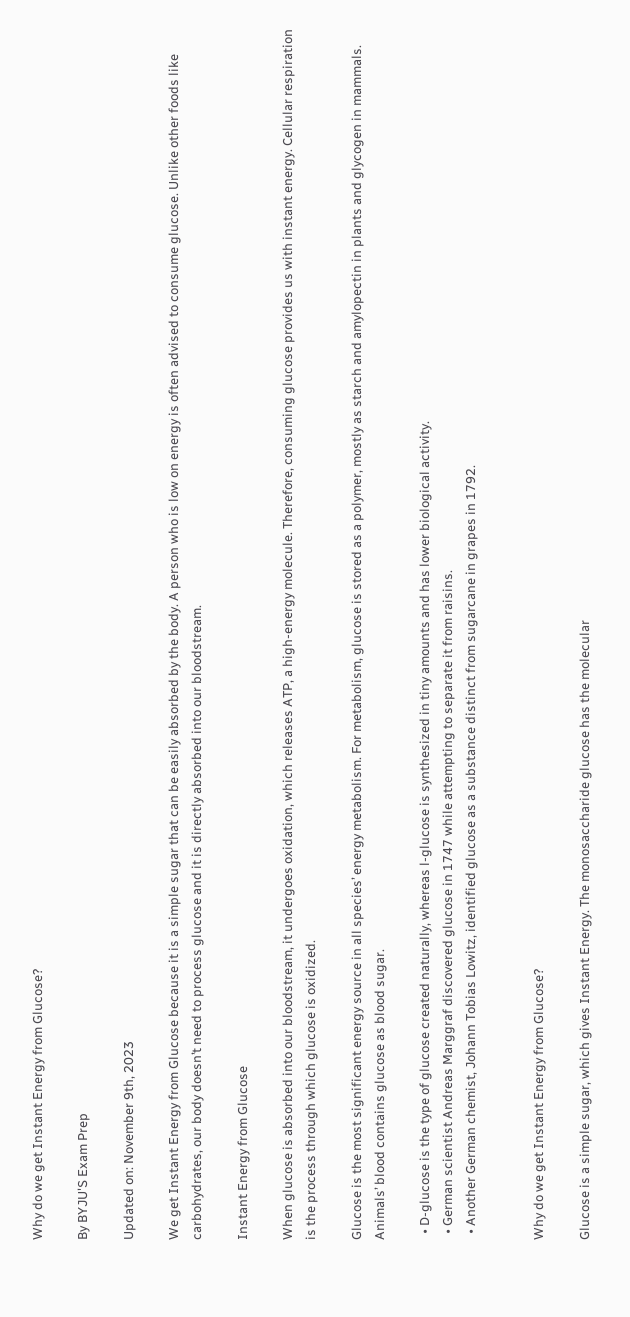Why do we get Instant Energy from Glucose?

By BYJU'S Exam Prep

Updated on: November 9th, 2023

We get Instant Energy from Glucose because it is a simple sugar that can be easily absorbed by the body. A person who is low on energy is often advised to consume glucose. Unlike other foods like carbohydrates, our body doesn’t need to process glucose and it is directly absorbed into our bloodstream.

Instant Energy from Glucose

When glucose is absorbed into our bloodstream, it undergoes oxidation, which releases ATP, a high-energy molecule. Therefore, consuming glucose provides us with instant energy. Cellular respiration is the process through which glucose is oxidized.

Glucose is the most significant energy source in all species’ energy metabolism. For metabolism, glucose is stored as a polymer, mostly as starch and amylopectin in plants and glycogen in mammals. Animals’ blood contains glucose as blood sugar.

  • D-glucose is the type of glucose created naturally, whereas l-glucose is synthesized in tiny amounts and has lower biological activity.
  • German scientist Andreas Marggraf discovered glucose in 1747 while attempting to separate it from raisins.
  • Another German chemist, Johann Tobias Lowitz, identified glucose as a substance distinct from sugarcane in grapes in 1792.


Why do we get Instant Energy from Glucose?

Glucose is a simple sugar, which gives Instant Energy. The monosaccharide glucose has the molecular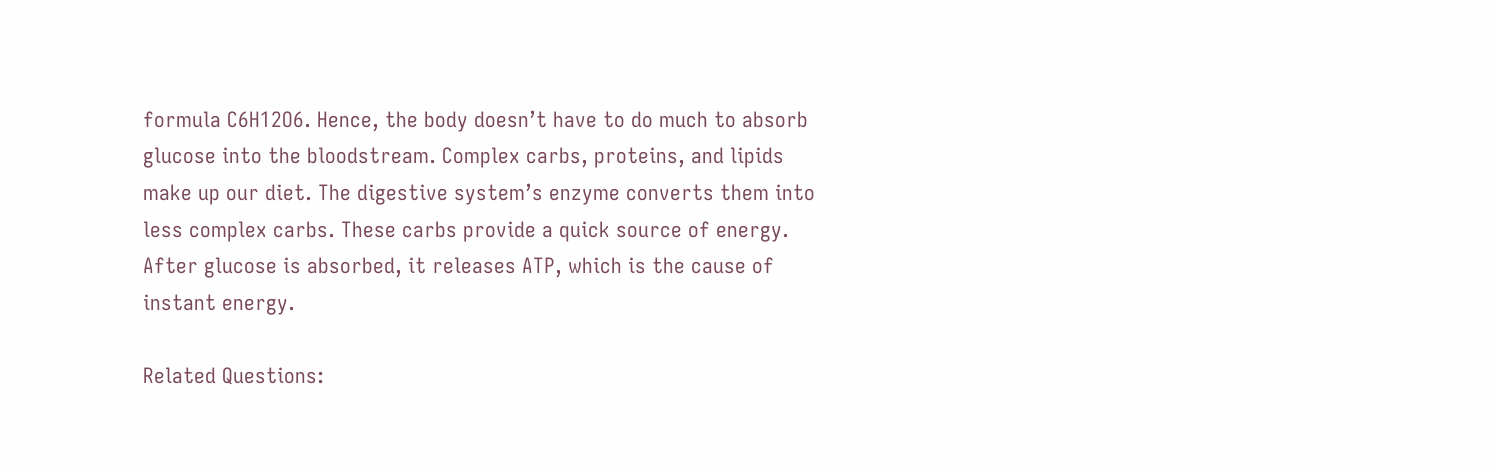formula C6H12O6. Hence, the body doesn’t have to do much to absorb glucose into the bloodstream. Complex carbs, proteins, and lipids make up our diet. The digestive system’s enzyme converts them into less complex carbs. These carbs provide a quick source of energy. After glucose is absorbed, it releases ATP, which is the cause of instant energy.

Related Questions: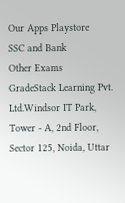Our Apps Playstore
SSC and Bank
Other Exams
GradeStack Learning Pvt. Ltd.Windsor IT Park, Tower - A, 2nd Floor, Sector 125, Noida, Uttar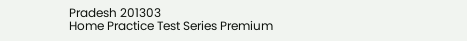Pradesh 201303
Home Practice Test Series Premium